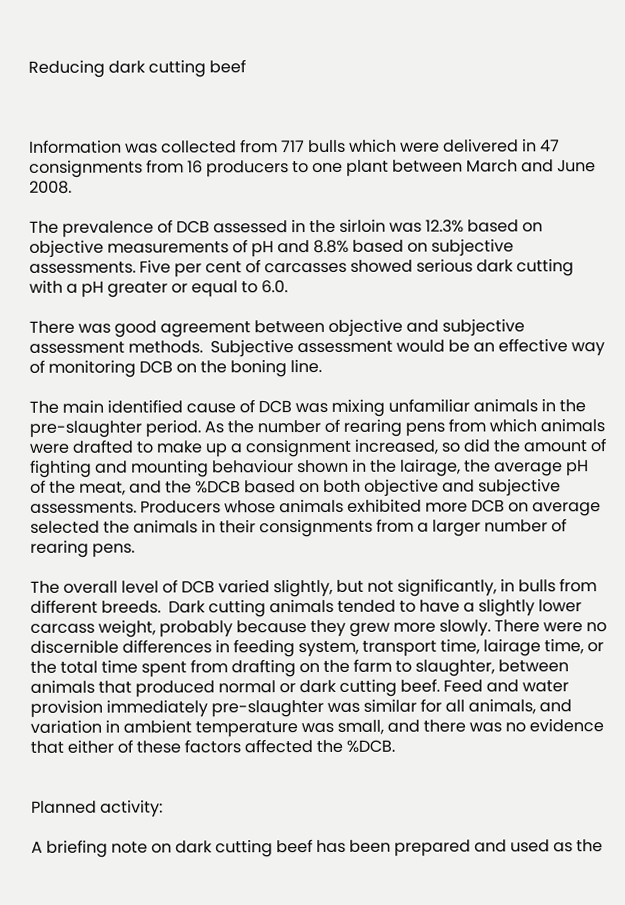Reducing dark cutting beef



Information was collected from 717 bulls which were delivered in 47 consignments from 16 producers to one plant between March and June 2008.

The prevalence of DCB assessed in the sirloin was 12.3% based on objective measurements of pH and 8.8% based on subjective assessments. Five per cent of carcasses showed serious dark cutting with a pH greater or equal to 6.0.

There was good agreement between objective and subjective assessment methods.  Subjective assessment would be an effective way of monitoring DCB on the boning line.

The main identified cause of DCB was mixing unfamiliar animals in the pre-slaughter period. As the number of rearing pens from which animals were drafted to make up a consignment increased, so did the amount of fighting and mounting behaviour shown in the lairage, the average pH of the meat, and the %DCB based on both objective and subjective assessments. Producers whose animals exhibited more DCB on average selected the animals in their consignments from a larger number of rearing pens.

The overall level of DCB varied slightly, but not significantly, in bulls from different breeds.  Dark cutting animals tended to have a slightly lower carcass weight, probably because they grew more slowly. There were no discernible differences in feeding system, transport time, lairage time, or the total time spent from drafting on the farm to slaughter, between animals that produced normal or dark cutting beef. Feed and water provision immediately pre-slaughter was similar for all animals, and variation in ambient temperature was small, and there was no evidence that either of these factors affected the %DCB.


Planned activity:

A briefing note on dark cutting beef has been prepared and used as the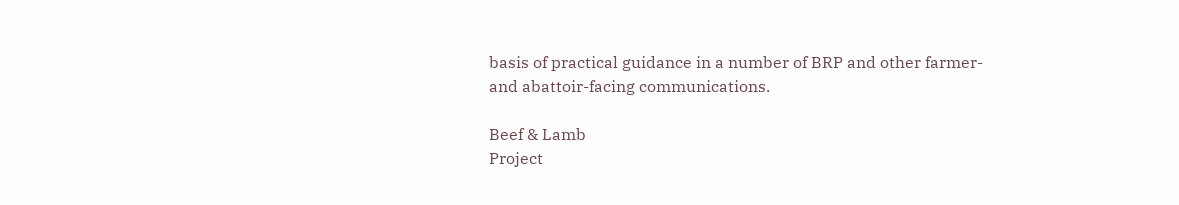basis of practical guidance in a number of BRP and other farmer- and abattoir-facing communications.

Beef & Lamb
Project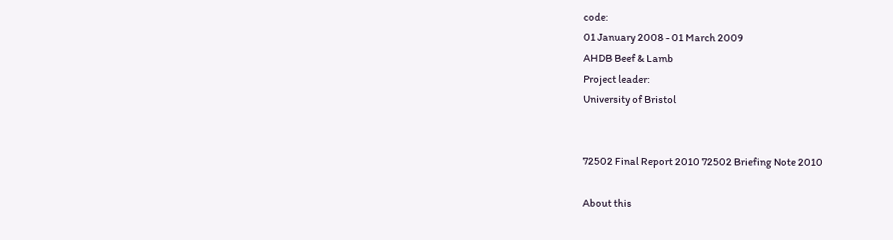code:
01 January 2008 - 01 March 2009
AHDB Beef & Lamb
Project leader:
University of Bristol


72502 Final Report 2010 72502 Briefing Note 2010

About this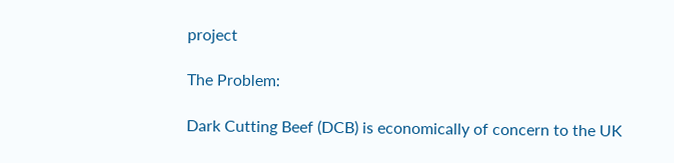project

The Problem:

Dark Cutting Beef (DCB) is economically of concern to the UK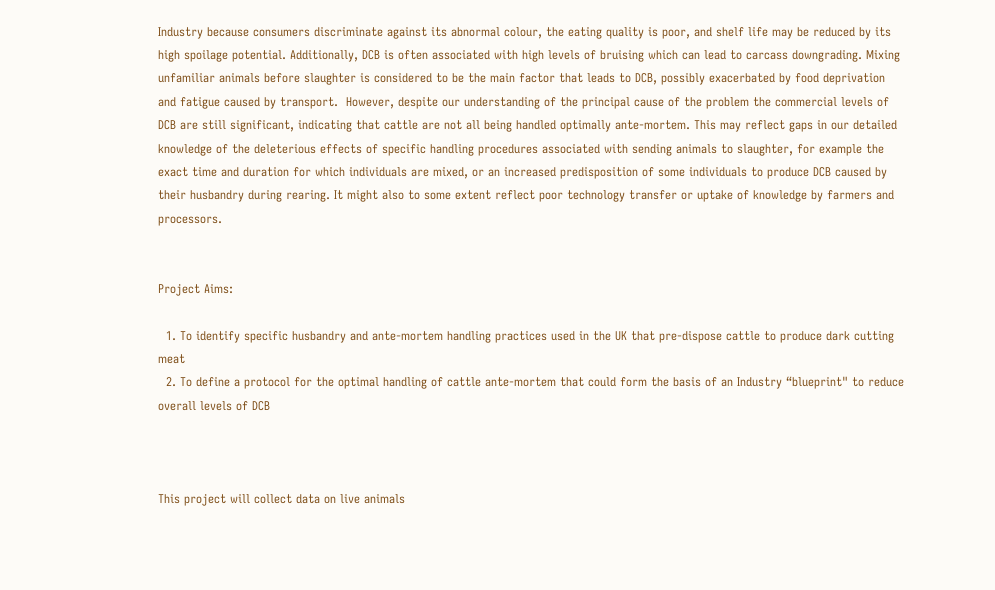Industry because consumers discriminate against its abnormal colour, the eating quality is poor, and shelf life may be reduced by its high spoilage potential. Additionally, DCB is often associated with high levels of bruising which can lead to carcass downgrading. Mixing unfamiliar animals before slaughter is considered to be the main factor that leads to DCB, possibly exacerbated by food deprivation and fatigue caused by transport.  However, despite our understanding of the principal cause of the problem the commercial levels of DCB are still significant, indicating that cattle are not all being handled optimally ante-mortem. This may reflect gaps in our detailed knowledge of the deleterious effects of specific handling procedures associated with sending animals to slaughter, for example the exact time and duration for which individuals are mixed, or an increased predisposition of some individuals to produce DCB caused by their husbandry during rearing. It might also to some extent reflect poor technology transfer or uptake of knowledge by farmers and processors.


Project Aims:

  1. To identify specific husbandry and ante-mortem handling practices used in the UK that pre-dispose cattle to produce dark cutting meat
  2. To define a protocol for the optimal handling of cattle ante-mortem that could form the basis of an Industry “blueprint" to reduce overall levels of DCB



This project will collect data on live animals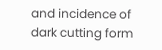and incidence of dark cutting form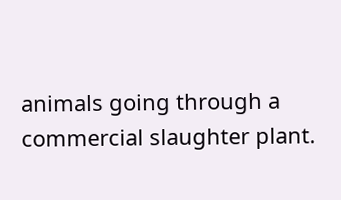animals going through a commercial slaughter plant.